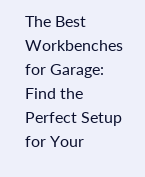The Best Workbenches for Garage: Find the Perfect Setup for Your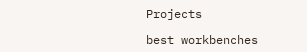Projects

best workbenches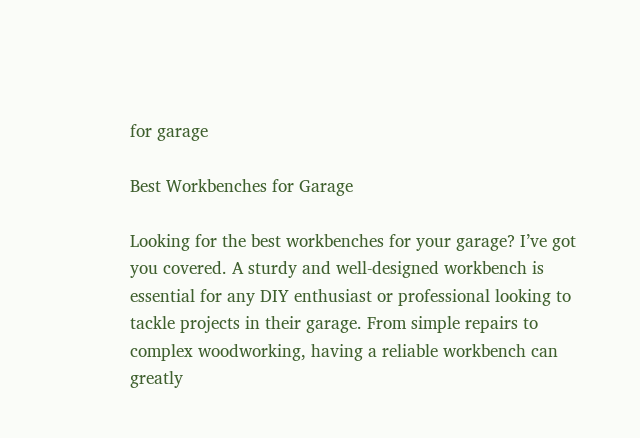for garage

Best Workbenches for Garage

Looking for the best workbenches for your garage? I’ve got you covered. A sturdy and well-designed workbench is essential for any DIY enthusiast or professional looking to tackle projects in their garage. From simple repairs to complex woodworking, having a reliable workbench can greatly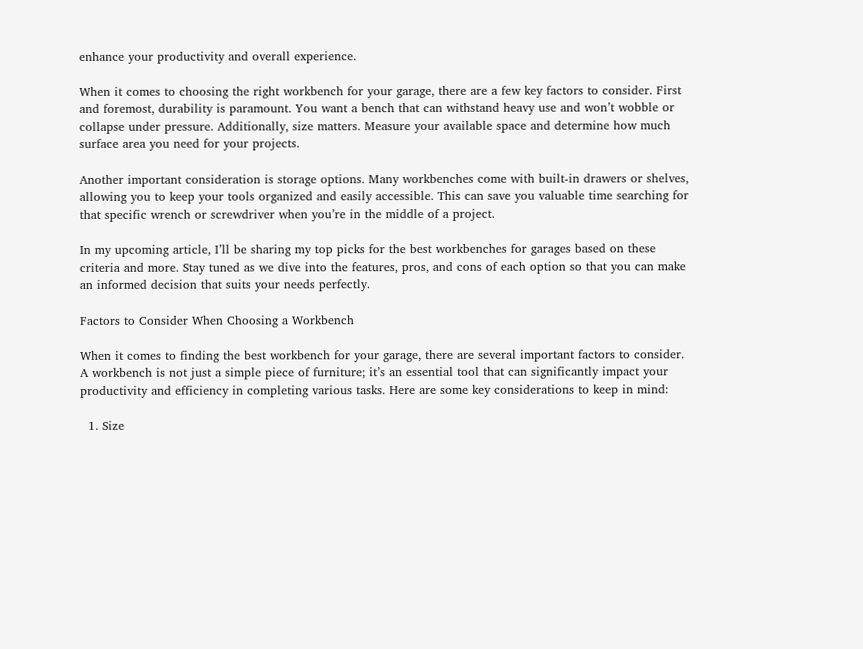enhance your productivity and overall experience.

When it comes to choosing the right workbench for your garage, there are a few key factors to consider. First and foremost, durability is paramount. You want a bench that can withstand heavy use and won’t wobble or collapse under pressure. Additionally, size matters. Measure your available space and determine how much surface area you need for your projects.

Another important consideration is storage options. Many workbenches come with built-in drawers or shelves, allowing you to keep your tools organized and easily accessible. This can save you valuable time searching for that specific wrench or screwdriver when you’re in the middle of a project.

In my upcoming article, I’ll be sharing my top picks for the best workbenches for garages based on these criteria and more. Stay tuned as we dive into the features, pros, and cons of each option so that you can make an informed decision that suits your needs perfectly.

Factors to Consider When Choosing a Workbench

When it comes to finding the best workbench for your garage, there are several important factors to consider. A workbench is not just a simple piece of furniture; it’s an essential tool that can significantly impact your productivity and efficiency in completing various tasks. Here are some key considerations to keep in mind:

  1. Size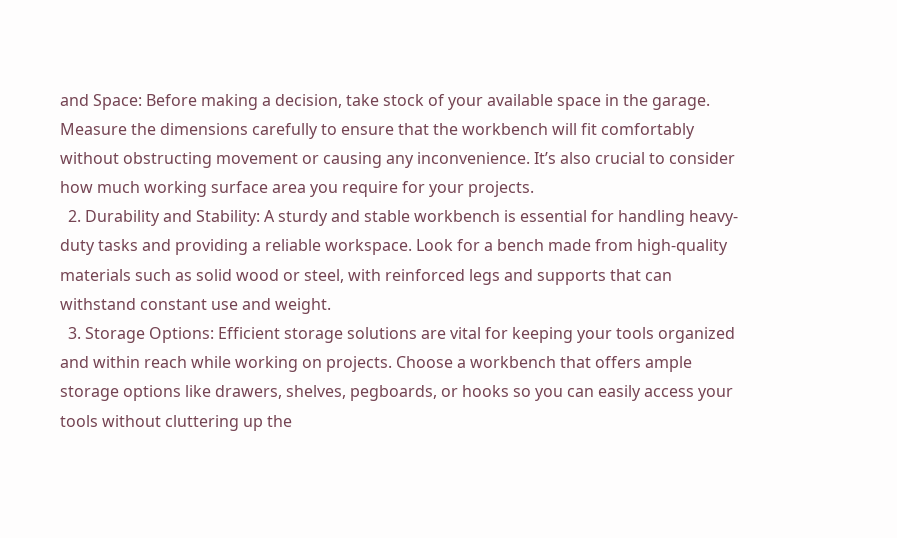and Space: Before making a decision, take stock of your available space in the garage. Measure the dimensions carefully to ensure that the workbench will fit comfortably without obstructing movement or causing any inconvenience. It’s also crucial to consider how much working surface area you require for your projects.
  2. Durability and Stability: A sturdy and stable workbench is essential for handling heavy-duty tasks and providing a reliable workspace. Look for a bench made from high-quality materials such as solid wood or steel, with reinforced legs and supports that can withstand constant use and weight.
  3. Storage Options: Efficient storage solutions are vital for keeping your tools organized and within reach while working on projects. Choose a workbench that offers ample storage options like drawers, shelves, pegboards, or hooks so you can easily access your tools without cluttering up the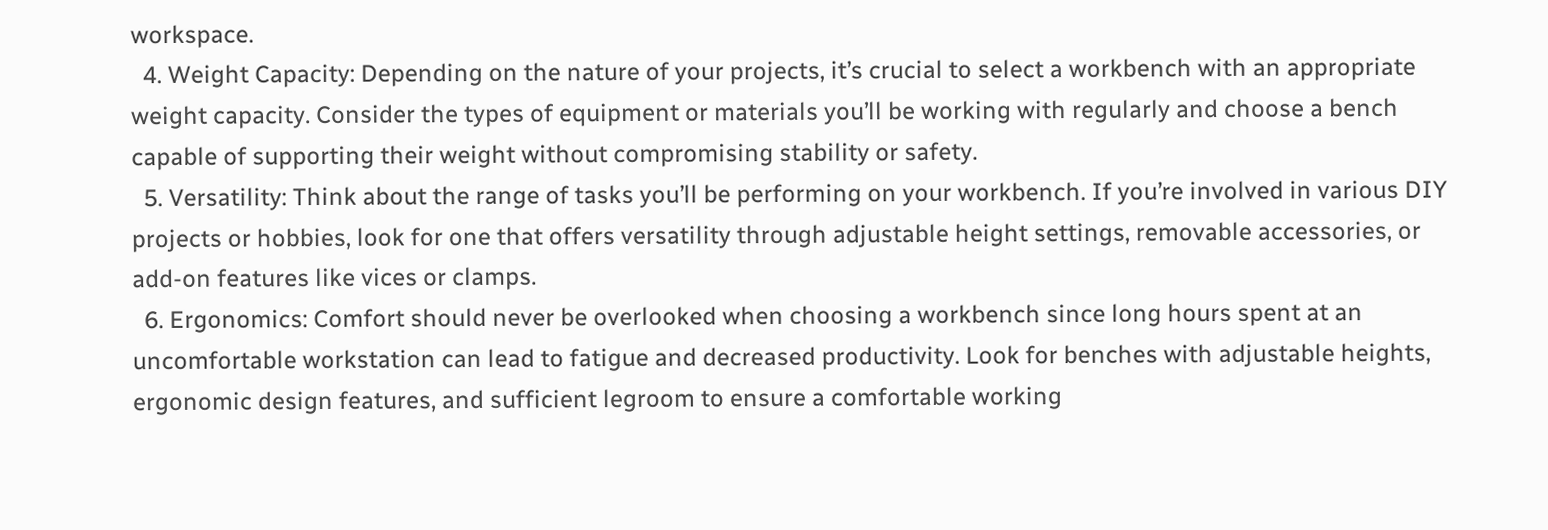workspace.
  4. Weight Capacity: Depending on the nature of your projects, it’s crucial to select a workbench with an appropriate weight capacity. Consider the types of equipment or materials you’ll be working with regularly and choose a bench capable of supporting their weight without compromising stability or safety.
  5. Versatility: Think about the range of tasks you’ll be performing on your workbench. If you’re involved in various DIY projects or hobbies, look for one that offers versatility through adjustable height settings, removable accessories, or add-on features like vices or clamps.
  6. Ergonomics: Comfort should never be overlooked when choosing a workbench since long hours spent at an uncomfortable workstation can lead to fatigue and decreased productivity. Look for benches with adjustable heights, ergonomic design features, and sufficient legroom to ensure a comfortable working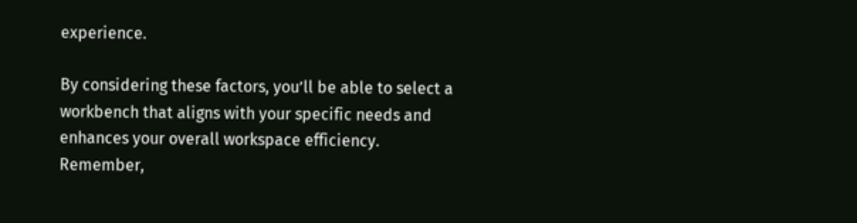experience.

By considering these factors, you’ll be able to select a workbench that aligns with your specific needs and enhances your overall workspace efficiency. Remember,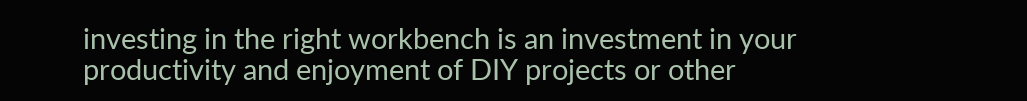investing in the right workbench is an investment in your productivity and enjoyment of DIY projects or other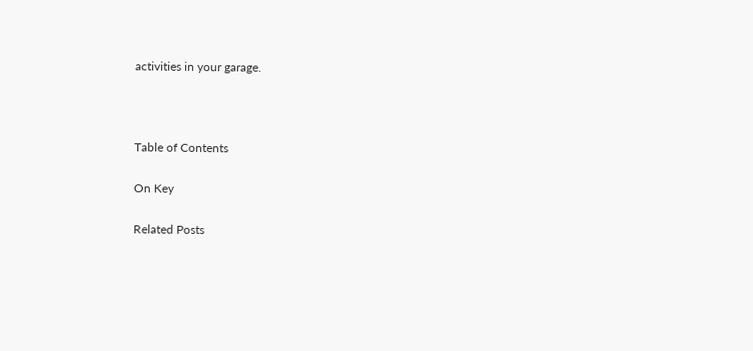activities in your garage.



Table of Contents

On Key

Related Posts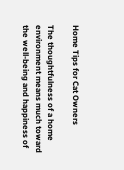Home Tips for Cat Owners

The thoughtfulness of a home environment means much toward the well-being and happiness of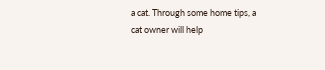a cat. Through some home tips, a cat owner will help